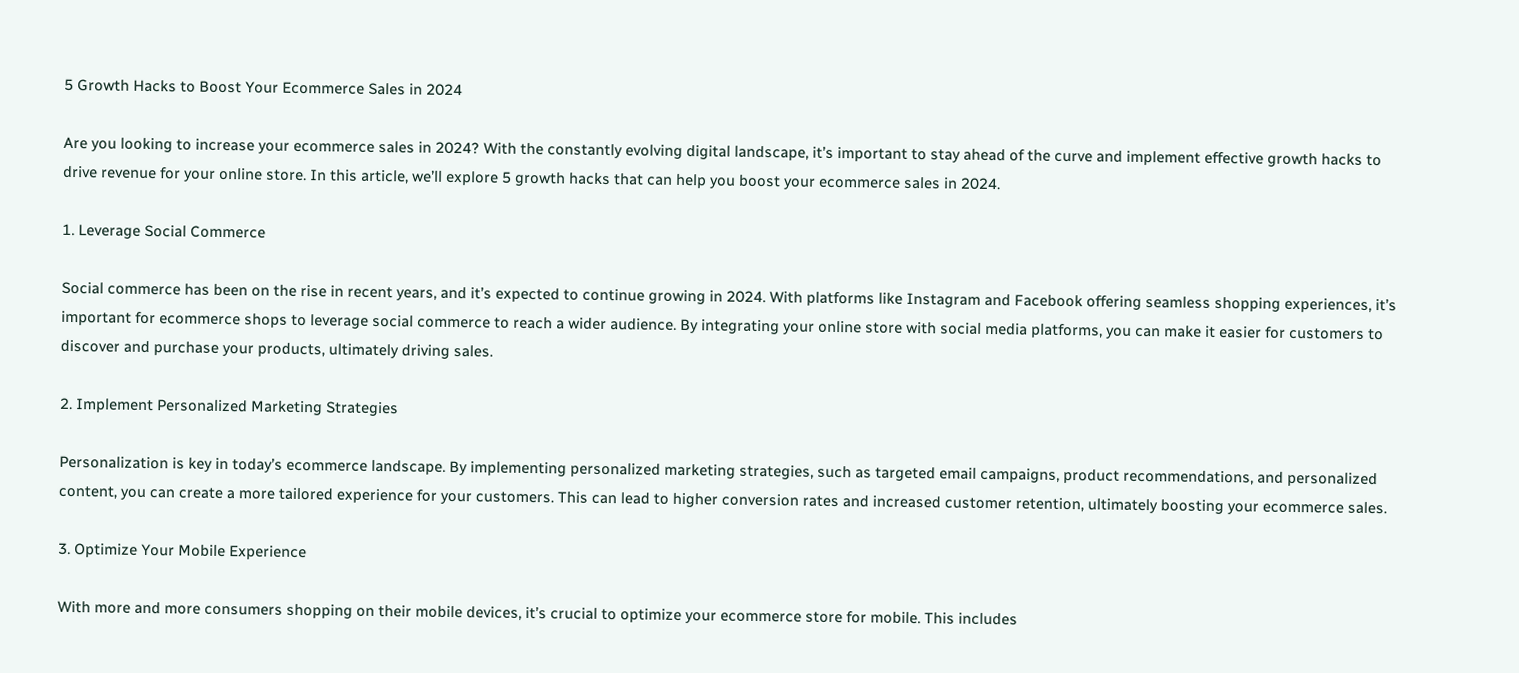5 Growth Hacks to Boost Your Ecommerce Sales in 2024

Are you looking to increase your ecommerce sales in 2024? With the constantly evolving digital landscape, it’s important to stay ahead of the curve and implement effective growth hacks to drive revenue for your online store. In this article, we’ll explore 5 growth hacks that can help you boost your ecommerce sales in 2024.

1. Leverage Social Commerce

Social commerce has been on the rise in recent years, and it’s expected to continue growing in 2024. With platforms like Instagram and Facebook offering seamless shopping experiences, it’s important for ecommerce shops to leverage social commerce to reach a wider audience. By integrating your online store with social media platforms, you can make it easier for customers to discover and purchase your products, ultimately driving sales.

2. Implement Personalized Marketing Strategies

Personalization is key in today’s ecommerce landscape. By implementing personalized marketing strategies, such as targeted email campaigns, product recommendations, and personalized content, you can create a more tailored experience for your customers. This can lead to higher conversion rates and increased customer retention, ultimately boosting your ecommerce sales.

3. Optimize Your Mobile Experience

With more and more consumers shopping on their mobile devices, it’s crucial to optimize your ecommerce store for mobile. This includes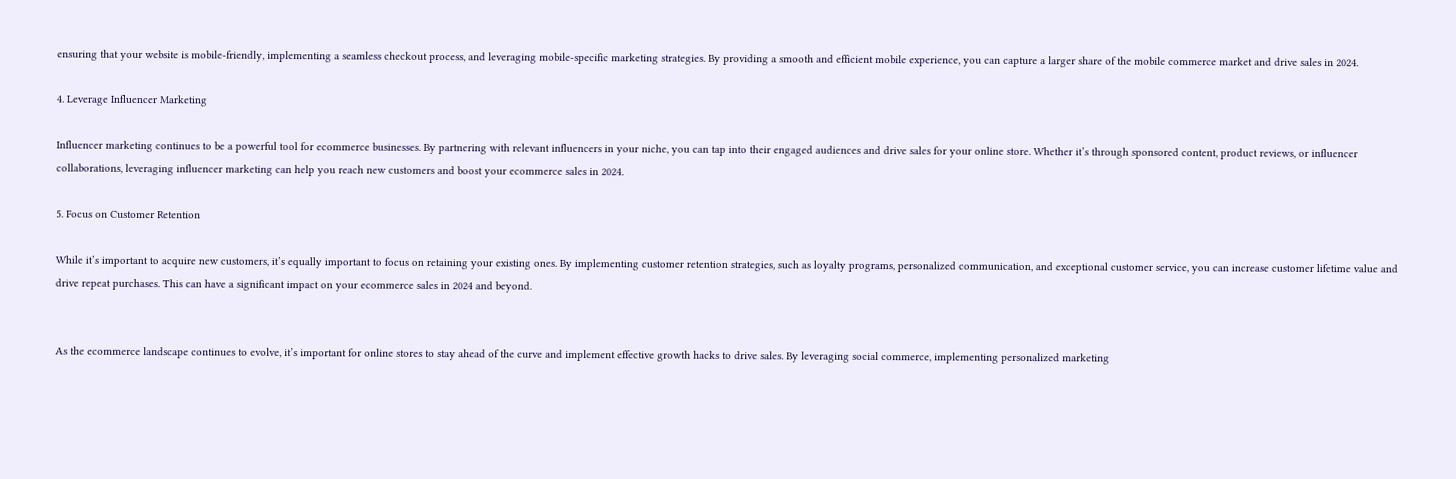ensuring that your website is mobile-friendly, implementing a seamless checkout process, and leveraging mobile-specific marketing strategies. By providing a smooth and efficient mobile experience, you can capture a larger share of the mobile commerce market and drive sales in 2024.

4. Leverage Influencer Marketing

Influencer marketing continues to be a powerful tool for ecommerce businesses. By partnering with relevant influencers in your niche, you can tap into their engaged audiences and drive sales for your online store. Whether it’s through sponsored content, product reviews, or influencer collaborations, leveraging influencer marketing can help you reach new customers and boost your ecommerce sales in 2024.

5. Focus on Customer Retention

While it’s important to acquire new customers, it’s equally important to focus on retaining your existing ones. By implementing customer retention strategies, such as loyalty programs, personalized communication, and exceptional customer service, you can increase customer lifetime value and drive repeat purchases. This can have a significant impact on your ecommerce sales in 2024 and beyond.


As the ecommerce landscape continues to evolve, it’s important for online stores to stay ahead of the curve and implement effective growth hacks to drive sales. By leveraging social commerce, implementing personalized marketing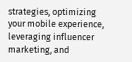strategies, optimizing your mobile experience, leveraging influencer marketing, and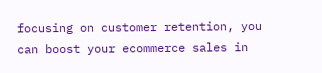focusing on customer retention, you can boost your ecommerce sales in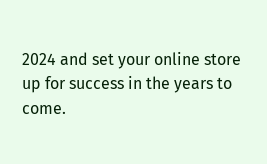2024 and set your online store up for success in the years to come.